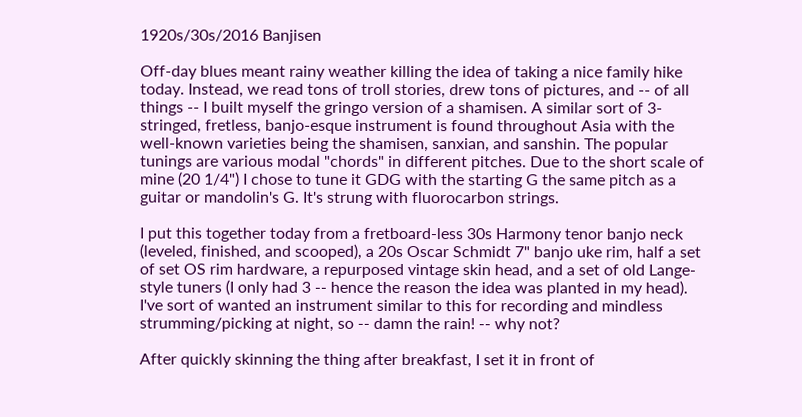1920s/30s/2016 Banjisen

Off-day blues meant rainy weather killing the idea of taking a nice family hike today. Instead, we read tons of troll stories, drew tons of pictures, and -- of all things -- I built myself the gringo version of a shamisen. A similar sort of 3-stringed, fretless, banjo-esque instrument is found throughout Asia with the well-known varieties being the shamisen, sanxian, and sanshin. The popular tunings are various modal "chords" in different pitches. Due to the short scale of mine (20 1/4") I chose to tune it GDG with the starting G the same pitch as a guitar or mandolin's G. It's strung with fluorocarbon strings.

I put this together today from a fretboard-less 30s Harmony tenor banjo neck (leveled, finished, and scooped), a 20s Oscar Schmidt 7" banjo uke rim, half a set of set OS rim hardware, a repurposed vintage skin head, and a set of old Lange-style tuners (I only had 3 -- hence the reason the idea was planted in my head). I've sort of wanted an instrument similar to this for recording and mindless strumming/picking at night, so -- damn the rain! -- why not?

After quickly skinning the thing after breakfast, I set it in front of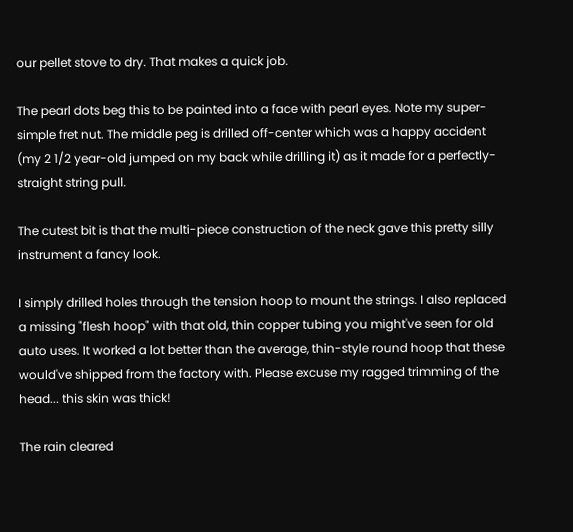our pellet stove to dry. That makes a quick job.

The pearl dots beg this to be painted into a face with pearl eyes. Note my super-simple fret nut. The middle peg is drilled off-center which was a happy accident (my 2 1/2 year-old jumped on my back while drilling it) as it made for a perfectly-straight string pull.

The cutest bit is that the multi-piece construction of the neck gave this pretty silly instrument a fancy look.

I simply drilled holes through the tension hoop to mount the strings. I also replaced a missing "flesh hoop" with that old, thin copper tubing you might've seen for old auto uses. It worked a lot better than the average, thin-style round hoop that these would've shipped from the factory with. Please excuse my ragged trimming of the head... this skin was thick!

The rain cleared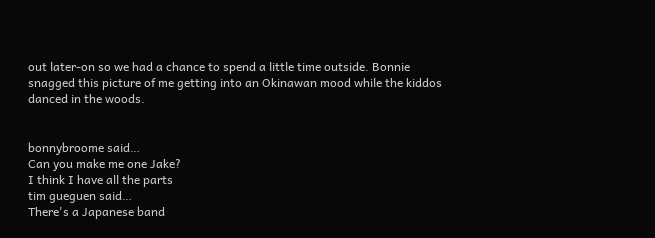out later-on so we had a chance to spend a little time outside. Bonnie snagged this picture of me getting into an Okinawan mood while the kiddos danced in the woods.


bonnybroome said…
Can you make me one Jake?
I think I have all the parts
tim gueguen said…
There's a Japanese band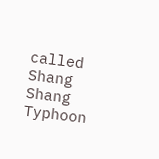called Shang Shang Typhoon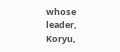whose leader, Koryu,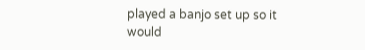played a banjo set up so it would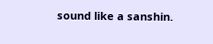sound like a sanshin.